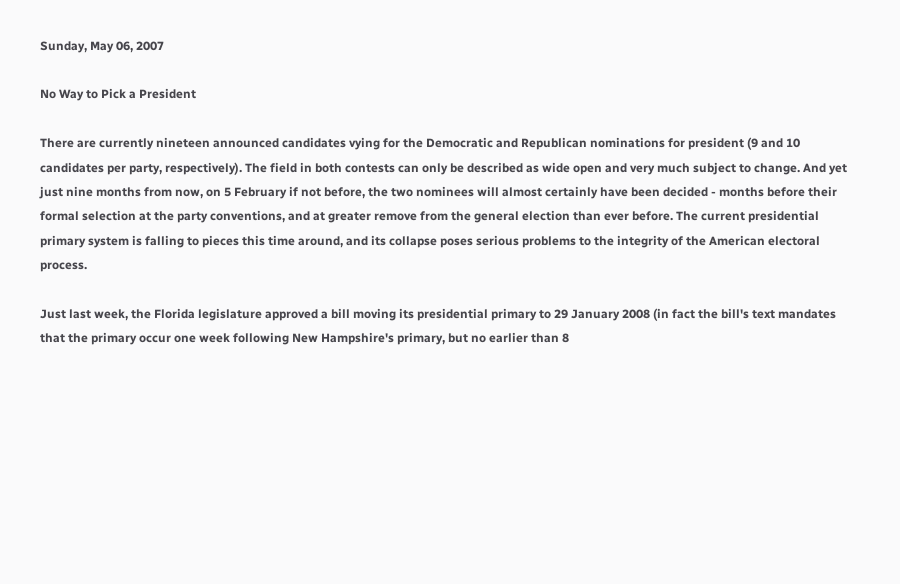Sunday, May 06, 2007

No Way to Pick a President

There are currently nineteen announced candidates vying for the Democratic and Republican nominations for president (9 and 10 candidates per party, respectively). The field in both contests can only be described as wide open and very much subject to change. And yet just nine months from now, on 5 February if not before, the two nominees will almost certainly have been decided - months before their formal selection at the party conventions, and at greater remove from the general election than ever before. The current presidential primary system is falling to pieces this time around, and its collapse poses serious problems to the integrity of the American electoral process.

Just last week, the Florida legislature approved a bill moving its presidential primary to 29 January 2008 (in fact the bill's text mandates that the primary occur one week following New Hampshire's primary, but no earlier than 8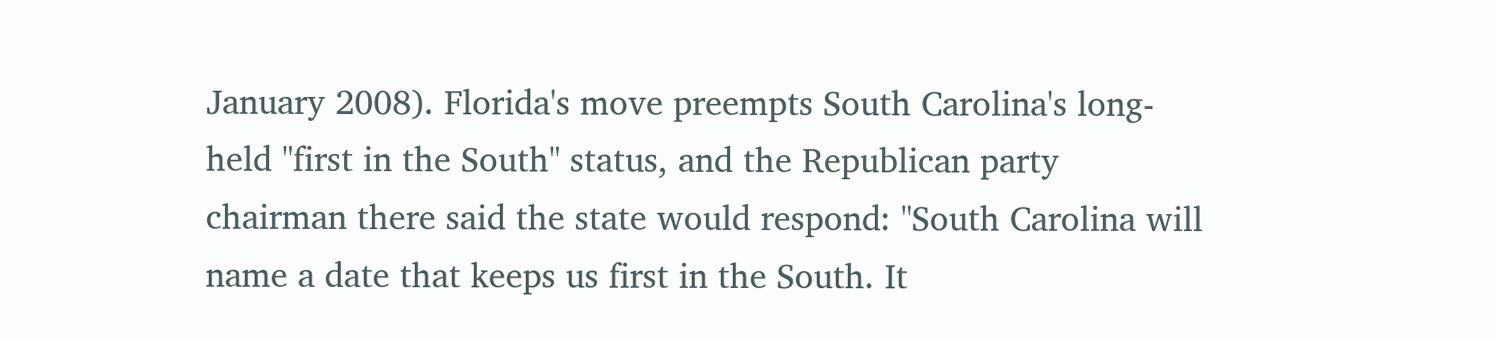January 2008). Florida's move preempts South Carolina's long-held "first in the South" status, and the Republican party chairman there said the state would respond: "South Carolina will name a date that keeps us first in the South. It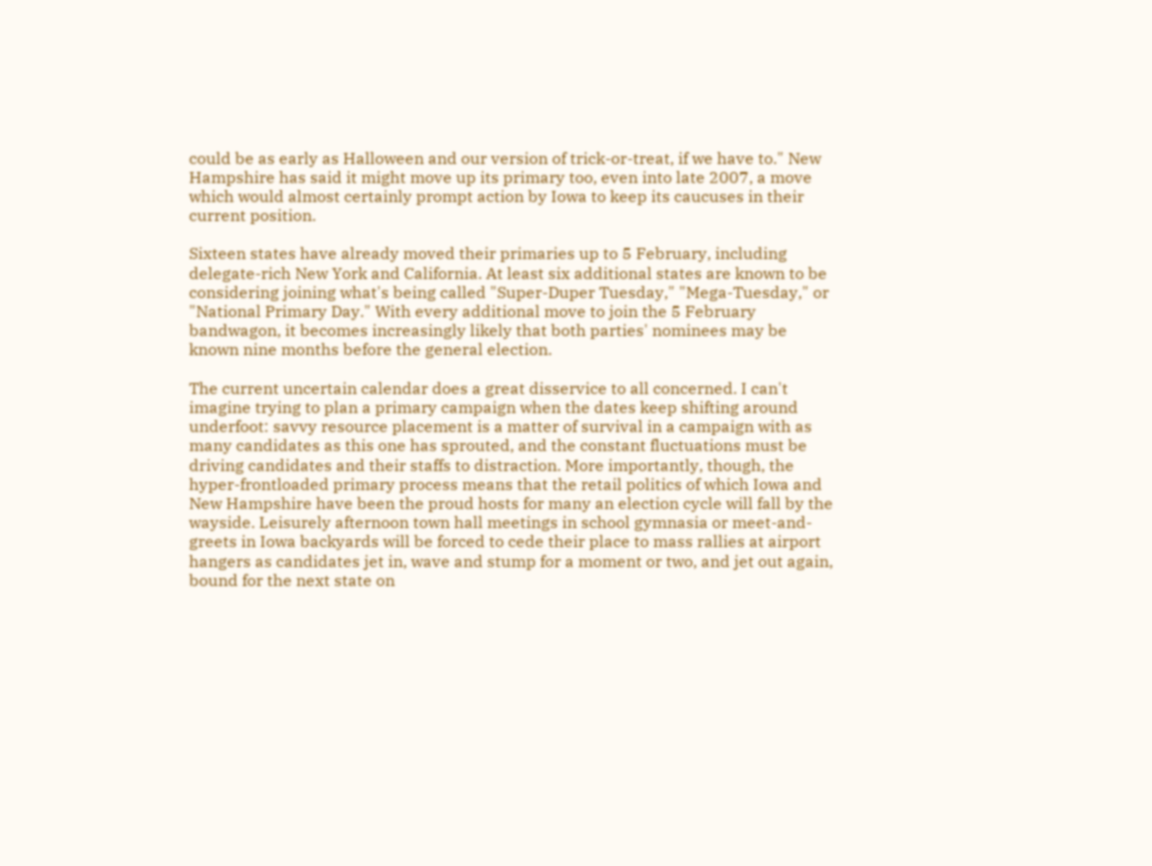could be as early as Halloween and our version of trick-or-treat, if we have to." New Hampshire has said it might move up its primary too, even into late 2007, a move which would almost certainly prompt action by Iowa to keep its caucuses in their current position.

Sixteen states have already moved their primaries up to 5 February, including delegate-rich New York and California. At least six additional states are known to be considering joining what's being called "Super-Duper Tuesday," "Mega-Tuesday," or "National Primary Day." With every additional move to join the 5 February bandwagon, it becomes increasingly likely that both parties' nominees may be known nine months before the general election.

The current uncertain calendar does a great disservice to all concerned. I can't imagine trying to plan a primary campaign when the dates keep shifting around underfoot: savvy resource placement is a matter of survival in a campaign with as many candidates as this one has sprouted, and the constant fluctuations must be driving candidates and their staffs to distraction. More importantly, though, the hyper-frontloaded primary process means that the retail politics of which Iowa and New Hampshire have been the proud hosts for many an election cycle will fall by the wayside. Leisurely afternoon town hall meetings in school gymnasia or meet-and-greets in Iowa backyards will be forced to cede their place to mass rallies at airport hangers as candidates jet in, wave and stump for a moment or two, and jet out again, bound for the next state on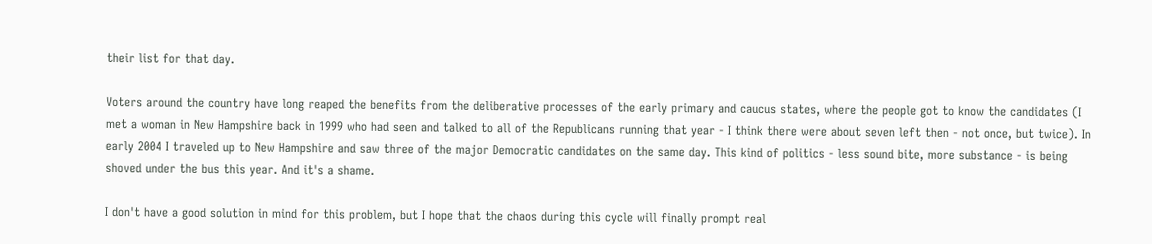their list for that day.

Voters around the country have long reaped the benefits from the deliberative processes of the early primary and caucus states, where the people got to know the candidates (I met a woman in New Hampshire back in 1999 who had seen and talked to all of the Republicans running that year - I think there were about seven left then - not once, but twice). In early 2004 I traveled up to New Hampshire and saw three of the major Democratic candidates on the same day. This kind of politics - less sound bite, more substance - is being shoved under the bus this year. And it's a shame.

I don't have a good solution in mind for this problem, but I hope that the chaos during this cycle will finally prompt real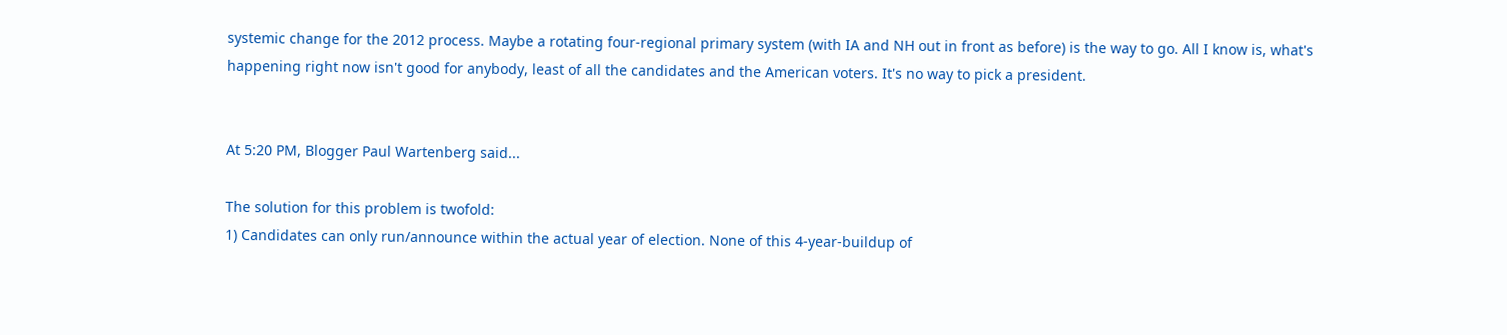systemic change for the 2012 process. Maybe a rotating four-regional primary system (with IA and NH out in front as before) is the way to go. All I know is, what's happening right now isn't good for anybody, least of all the candidates and the American voters. It's no way to pick a president.


At 5:20 PM, Blogger Paul Wartenberg said...

The solution for this problem is twofold:
1) Candidates can only run/announce within the actual year of election. None of this 4-year-buildup of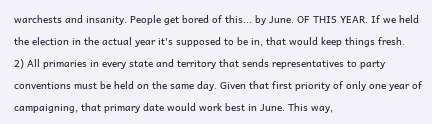warchests and insanity. People get bored of this... by June. OF THIS YEAR. If we held the election in the actual year it's supposed to be in, that would keep things fresh.
2) All primaries in every state and territory that sends representatives to party conventions must be held on the same day. Given that first priority of only one year of campaigning, that primary date would work best in June. This way,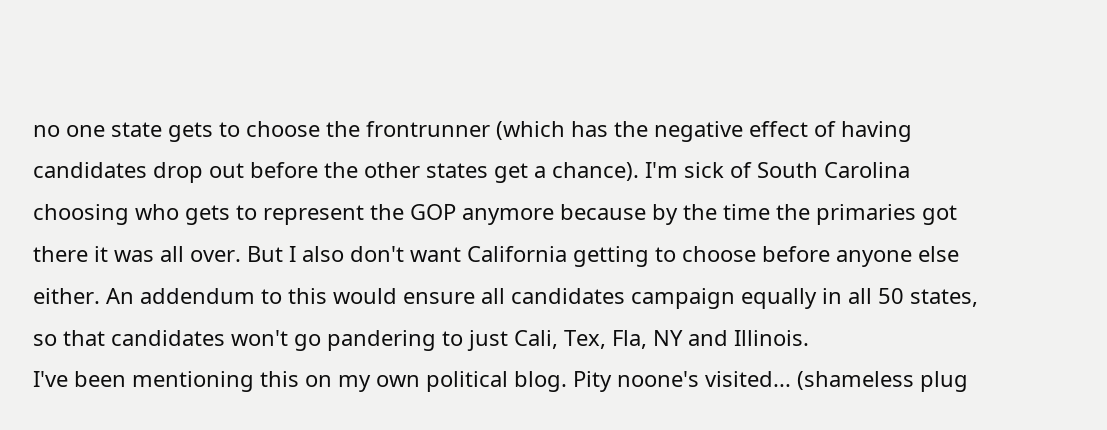no one state gets to choose the frontrunner (which has the negative effect of having candidates drop out before the other states get a chance). I'm sick of South Carolina choosing who gets to represent the GOP anymore because by the time the primaries got there it was all over. But I also don't want California getting to choose before anyone else either. An addendum to this would ensure all candidates campaign equally in all 50 states, so that candidates won't go pandering to just Cali, Tex, Fla, NY and Illinois.
I've been mentioning this on my own political blog. Pity noone's visited... (shameless plug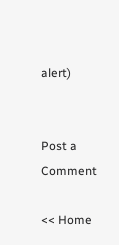alert)


Post a Comment

<< Home